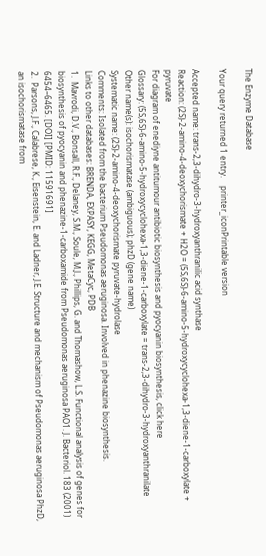The Enzyme Database

Your query returned 1 entry.    printer_iconPrintable version

Accepted name: trans-2,3-dihydro-3-hydroxyanthranilic acid synthase
Reaction: (2S)-2-amino-4-deoxychorismate + H2O = (5S,6S)-6-amino-5-hydroxycyclohexa-1,3-diene-1-carboxylate + pyruvate
For diagram of enediyne antitumour antibiotic biosynthesis and pyocyanin biosynthesis, click here
Glossary: (5S,6S)-6-amino-5-hydroxycyclohexa-1,3-diene-1-carboxylate = trans-2,3-dihydro-3-hydroxyanthranilate
Other name(s): isochorismatase (ambiguous); phzD (gene name)
Systematic name: (2S)-2-amino-4-deoxychorismate pyruvate-hydrolase
Comments: Isolated from the bacterium Pseudomonas aeruginosa. Involved in phenazine biosynthesis.
Links to other databases: BRENDA, EXPASY, KEGG, MetaCyc, PDB
1.  Mavrodi, D.V., Bonsall, R.F., Delaney, S.M., Soule, M.J., Phillips, G. and Thomashow, L.S. Functional analysis of genes for biosynthesis of pyocyanin and phenazine-1-carboxamide from Pseudomonas aeruginosa PAO1. J. Bacteriol. 183 (2001) 6454–6465. [DOI] [PMID: 11591691]
2.  Parsons, J.F., Calabrese, K., Eisenstein, E. and Ladner, J.E. Structure and mechanism of Pseudomonas aeruginosa PhzD, an isochorismatase from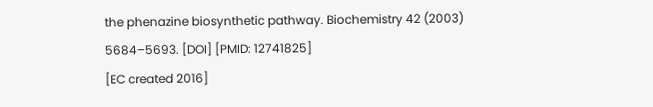the phenazine biosynthetic pathway. Biochemistry 42 (2003) 5684–5693. [DOI] [PMID: 12741825]
[EC created 2016]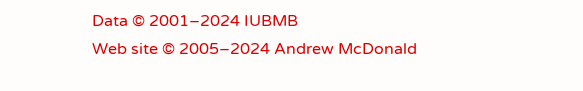Data © 2001–2024 IUBMB
Web site © 2005–2024 Andrew McDonald